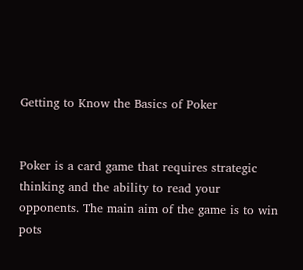Getting to Know the Basics of Poker


Poker is a card game that requires strategic thinking and the ability to read your opponents. The main aim of the game is to win pots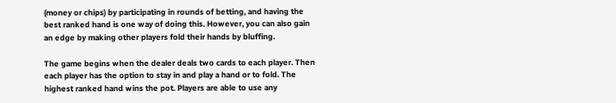(money or chips) by participating in rounds of betting, and having the best ranked hand is one way of doing this. However, you can also gain an edge by making other players fold their hands by bluffing.

The game begins when the dealer deals two cards to each player. Then each player has the option to stay in and play a hand or to fold. The highest ranked hand wins the pot. Players are able to use any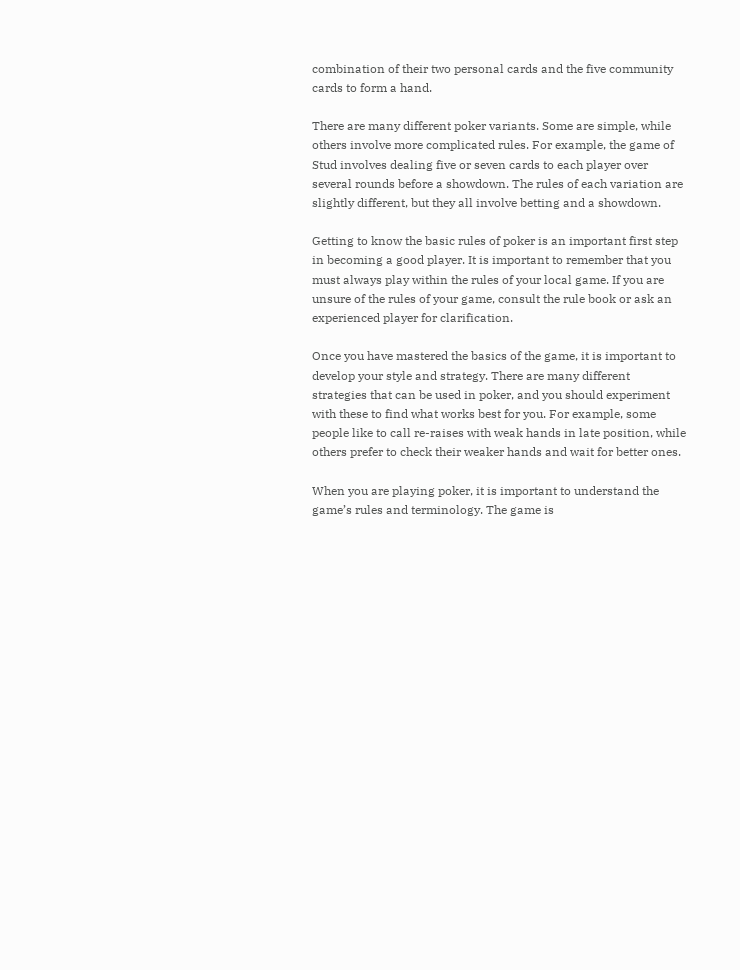combination of their two personal cards and the five community cards to form a hand.

There are many different poker variants. Some are simple, while others involve more complicated rules. For example, the game of Stud involves dealing five or seven cards to each player over several rounds before a showdown. The rules of each variation are slightly different, but they all involve betting and a showdown.

Getting to know the basic rules of poker is an important first step in becoming a good player. It is important to remember that you must always play within the rules of your local game. If you are unsure of the rules of your game, consult the rule book or ask an experienced player for clarification.

Once you have mastered the basics of the game, it is important to develop your style and strategy. There are many different strategies that can be used in poker, and you should experiment with these to find what works best for you. For example, some people like to call re-raises with weak hands in late position, while others prefer to check their weaker hands and wait for better ones.

When you are playing poker, it is important to understand the game’s rules and terminology. The game is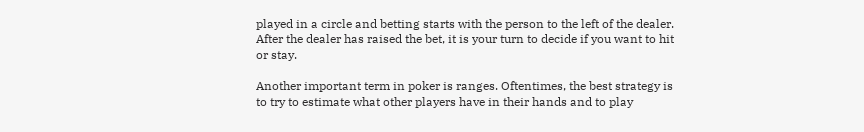played in a circle and betting starts with the person to the left of the dealer. After the dealer has raised the bet, it is your turn to decide if you want to hit or stay.

Another important term in poker is ranges. Oftentimes, the best strategy is to try to estimate what other players have in their hands and to play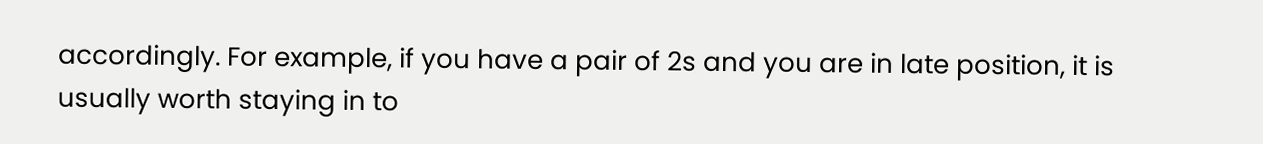accordingly. For example, if you have a pair of 2s and you are in late position, it is usually worth staying in to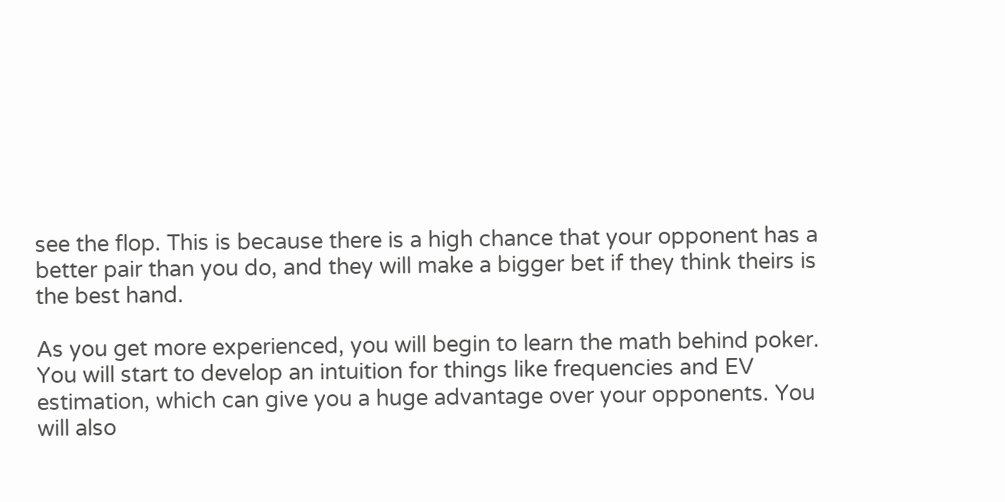see the flop. This is because there is a high chance that your opponent has a better pair than you do, and they will make a bigger bet if they think theirs is the best hand.

As you get more experienced, you will begin to learn the math behind poker. You will start to develop an intuition for things like frequencies and EV estimation, which can give you a huge advantage over your opponents. You will also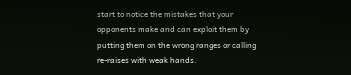start to notice the mistakes that your opponents make and can exploit them by putting them on the wrong ranges or calling re-raises with weak hands.